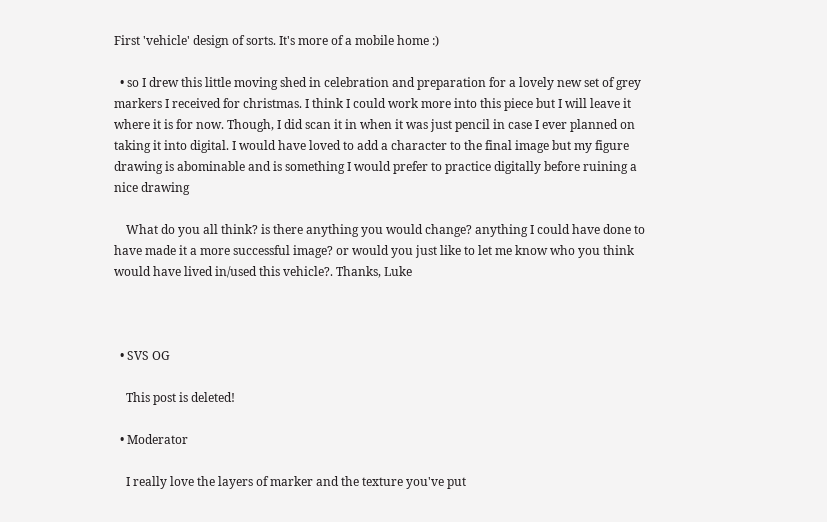First 'vehicle' design of sorts. It's more of a mobile home :)

  • so I drew this little moving shed in celebration and preparation for a lovely new set of grey markers I received for christmas. I think I could work more into this piece but I will leave it where it is for now. Though, I did scan it in when it was just pencil in case I ever planned on taking it into digital. I would have loved to add a character to the final image but my figure drawing is abominable and is something I would prefer to practice digitally before ruining a nice drawing

    What do you all think? is there anything you would change? anything I could have done to have made it a more successful image? or would you just like to let me know who you think would have lived in/used this vehicle?. Thanks, Luke



  • SVS OG

    This post is deleted!

  • Moderator

    I really love the layers of marker and the texture you've put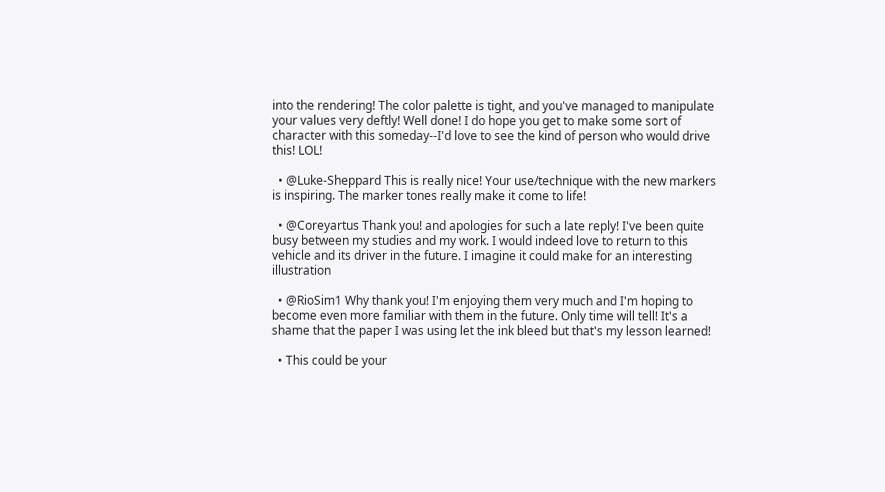into the rendering! The color palette is tight, and you've managed to manipulate your values very deftly! Well done! I do hope you get to make some sort of character with this someday--I'd love to see the kind of person who would drive this! LOL!

  • @Luke-Sheppard This is really nice! Your use/technique with the new markers is inspiring. The marker tones really make it come to life!

  • @Coreyartus Thank you! and apologies for such a late reply! I've been quite busy between my studies and my work. I would indeed love to return to this vehicle and its driver in the future. I imagine it could make for an interesting illustration

  • @RioSim1 Why thank you! I'm enjoying them very much and I'm hoping to become even more familiar with them in the future. Only time will tell! It's a shame that the paper I was using let the ink bleed but that's my lesson learned!

  • This could be your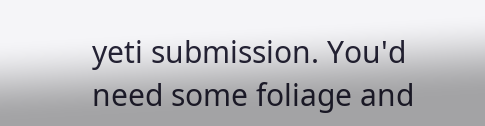yeti submission. You'd need some foliage and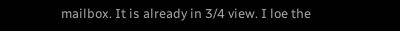mailbox. It is already in 3/4 view. I loe the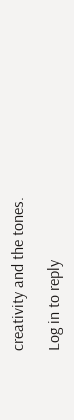creativity and the tones.

Log in to reply